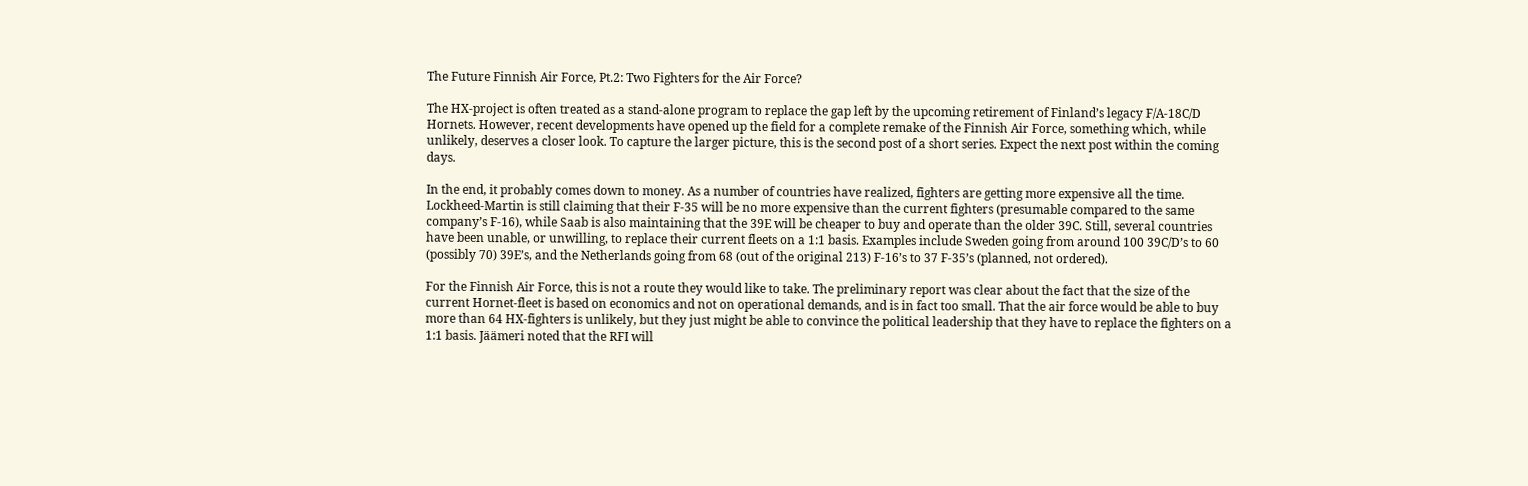The Future Finnish Air Force, Pt.2: Two Fighters for the Air Force?

The HX-project is often treated as a stand-alone program to replace the gap left by the upcoming retirement of Finland’s legacy F/A-18C/D Hornets. However, recent developments have opened up the field for a complete remake of the Finnish Air Force, something which, while unlikely, deserves a closer look. To capture the larger picture, this is the second post of a short series. Expect the next post within the coming days.

In the end, it probably comes down to money. As a number of countries have realized, fighters are getting more expensive all the time. Lockheed-Martin is still claiming that their F-35 will be no more expensive than the current fighters (presumable compared to the same company’s F-16), while Saab is also maintaining that the 39E will be cheaper to buy and operate than the older 39C. Still, several countries have been unable, or unwilling, to replace their current fleets on a 1:1 basis. Examples include Sweden going from around 100 39C/D’s to 60 (possibly 70) 39E’s, and the Netherlands going from 68 (out of the original 213) F-16’s to 37 F-35’s (planned, not ordered).

For the Finnish Air Force, this is not a route they would like to take. The preliminary report was clear about the fact that the size of the current Hornet-fleet is based on economics and not on operational demands, and is in fact too small. That the air force would be able to buy more than 64 HX-fighters is unlikely, but they just might be able to convince the political leadership that they have to replace the fighters on a 1:1 basis. Jäämeri noted that the RFI will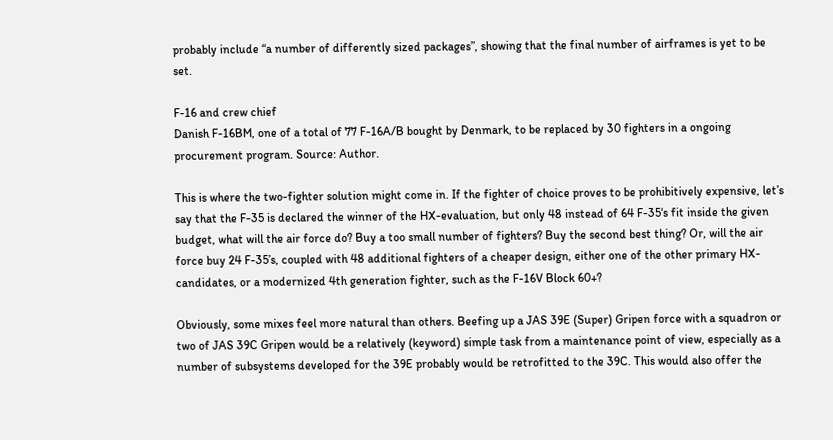probably include “a number of differently sized packages”, showing that the final number of airframes is yet to be set.

F-16 and crew chief
Danish F-16BM, one of a total of 77 F-16A/B bought by Denmark, to be replaced by 30 fighters in a ongoing procurement program. Source: Author.

This is where the two-fighter solution might come in. If the fighter of choice proves to be prohibitively expensive, let’s say that the F-35 is declared the winner of the HX-evaluation, but only 48 instead of 64 F-35‘s fit inside the given budget, what will the air force do? Buy a too small number of fighters? Buy the second best thing? Or, will the air force buy 24 F-35’s, coupled with 48 additional fighters of a cheaper design, either one of the other primary HX-candidates, or a modernized 4th generation fighter, such as the F-16V Block 60+?

Obviously, some mixes feel more natural than others. Beefing up a JAS 39E (Super) Gripen force with a squadron or two of JAS 39C Gripen would be a relatively (keyword) simple task from a maintenance point of view, especially as a number of subsystems developed for the 39E probably would be retrofitted to the 39C. This would also offer the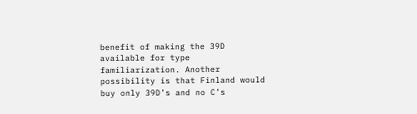benefit of making the 39D available for type familiarization. Another possibility is that Finland would buy only 39D’s and no C’s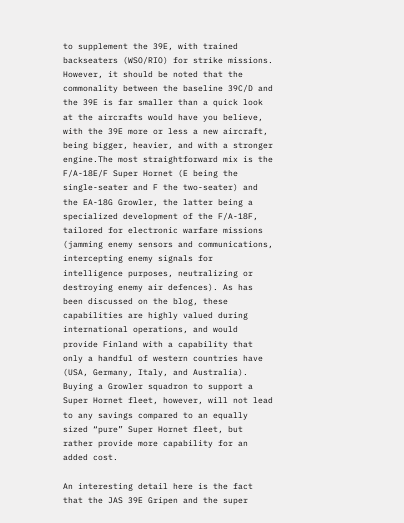to supplement the 39E, with trained backseaters (WSO/RIO) for strike missions. However, it should be noted that the commonality between the baseline 39C/D and the 39E is far smaller than a quick look at the aircrafts would have you believe, with the 39E more or less a new aircraft, being bigger, heavier, and with a stronger engine.The most straightforward mix is the F/A-18E/F Super Hornet (E being the single-seater and F the two-seater) and the EA-18G Growler, the latter being a specialized development of the F/A-18F, tailored for electronic warfare missions (jamming enemy sensors and communications, intercepting enemy signals for intelligence purposes, neutralizing or destroying enemy air defences). As has been discussed on the blog, these capabilities are highly valued during international operations, and would provide Finland with a capability that only a handful of western countries have (USA, Germany, Italy, and Australia). Buying a Growler squadron to support a Super Hornet fleet, however, will not lead to any savings compared to an equally sized “pure” Super Hornet fleet, but rather provide more capability for an added cost.

An interesting detail here is the fact that the JAS 39E Gripen and the super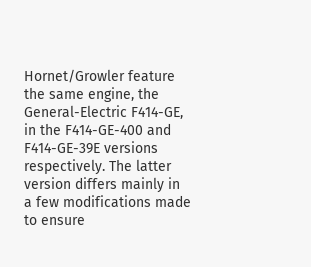Hornet/Growler feature the same engine, the General-Electric F414-GE, in the F414-GE-400 and F414-GE-39E versions respectively. The latter version differs mainly in a few modifications made to ensure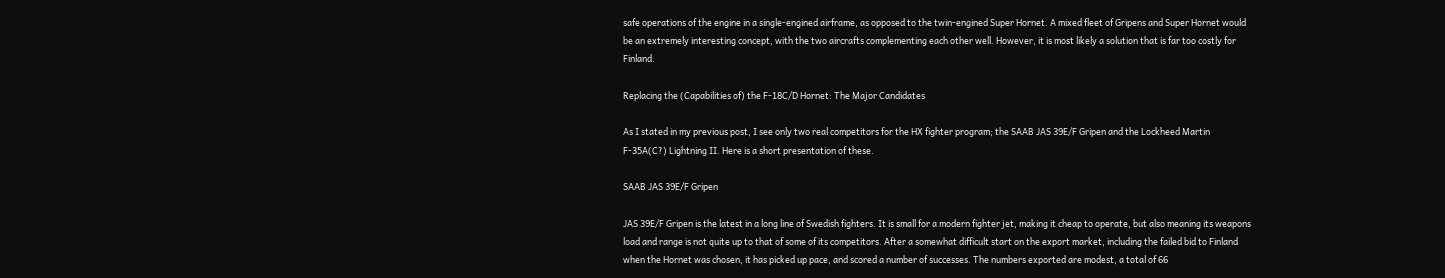safe operations of the engine in a single-engined airframe, as opposed to the twin-engined Super Hornet. A mixed fleet of Gripens and Super Hornet would be an extremely interesting concept, with the two aircrafts complementing each other well. However, it is most likely a solution that is far too costly for Finland.

Replacing the (Capabilities of) the F-18C/D Hornet: The Major Candidates

As I stated in my previous post, I see only two real competitors for the HX fighter program; the SAAB JAS 39E/F Gripen and the Lockheed Martin F-35A(C?) Lightning II. Here is a short presentation of these.

SAAB JAS 39E/F Gripen

JAS 39E/F Gripen is the latest in a long line of Swedish fighters. It is small for a modern fighter jet, making it cheap to operate, but also meaning its weapons load and range is not quite up to that of some of its competitors. After a somewhat difficult start on the export market, including the failed bid to Finland when the Hornet was chosen, it has picked up pace, and scored a number of successes. The numbers exported are modest, a total of 66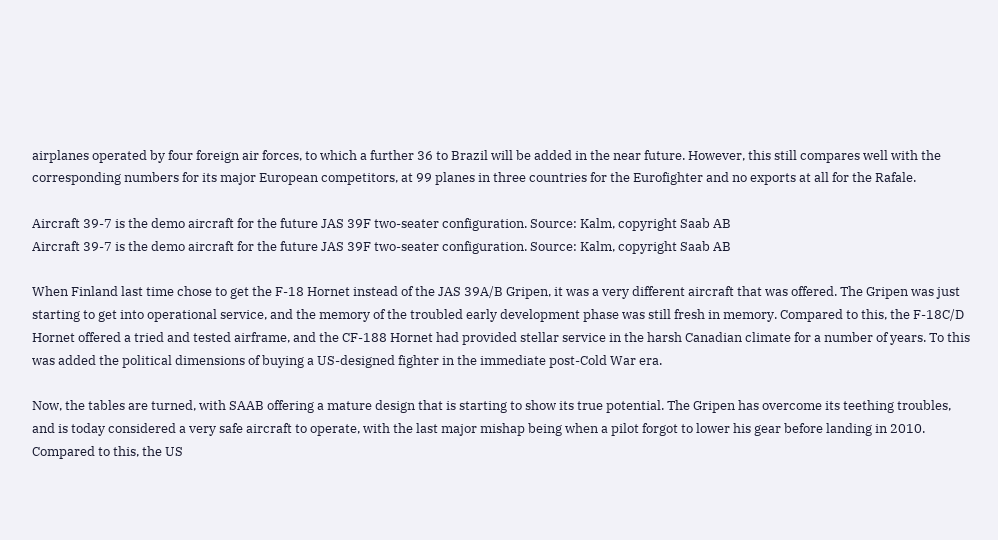airplanes operated by four foreign air forces, to which a further 36 to Brazil will be added in the near future. However, this still compares well with the corresponding numbers for its major European competitors, at 99 planes in three countries for the Eurofighter and no exports at all for the Rafale.

Aircraft 39-7 is the demo aircraft for the future JAS 39F two-seater configuration. Source: Kalm, copyright Saab AB
Aircraft 39-7 is the demo aircraft for the future JAS 39F two-seater configuration. Source: Kalm, copyright Saab AB

When Finland last time chose to get the F-18 Hornet instead of the JAS 39A/B Gripen, it was a very different aircraft that was offered. The Gripen was just starting to get into operational service, and the memory of the troubled early development phase was still fresh in memory. Compared to this, the F-18C/D Hornet offered a tried and tested airframe, and the CF-188 Hornet had provided stellar service in the harsh Canadian climate for a number of years. To this was added the political dimensions of buying a US-designed fighter in the immediate post-Cold War era.

Now, the tables are turned, with SAAB offering a mature design that is starting to show its true potential. The Gripen has overcome its teething troubles, and is today considered a very safe aircraft to operate, with the last major mishap being when a pilot forgot to lower his gear before landing in 2010. Compared to this, the US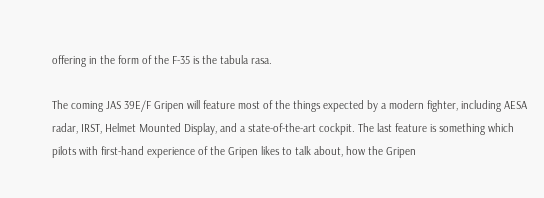offering in the form of the F-35 is the tabula rasa.

The coming JAS 39E/F Gripen will feature most of the things expected by a modern fighter, including AESA radar, IRST, Helmet Mounted Display, and a state-of-the-art cockpit. The last feature is something which pilots with first-hand experience of the Gripen likes to talk about, how the Gripen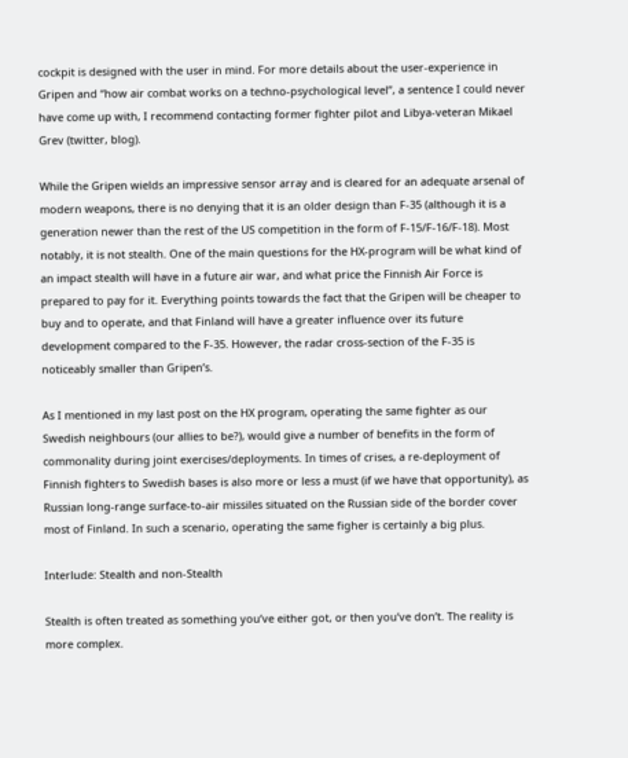cockpit is designed with the user in mind. For more details about the user-experience in Gripen and “how air combat works on a techno-psychological level”, a sentence I could never have come up with, I recommend contacting former fighter pilot and Libya-veteran Mikael Grev (twitter, blog).

While the Gripen wields an impressive sensor array and is cleared for an adequate arsenal of modern weapons, there is no denying that it is an older design than F-35 (although it is a generation newer than the rest of the US competition in the form of F-15/F-16/F-18). Most notably, it is not stealth. One of the main questions for the HX-program will be what kind of an impact stealth will have in a future air war, and what price the Finnish Air Force is prepared to pay for it. Everything points towards the fact that the Gripen will be cheaper to buy and to operate, and that Finland will have a greater influence over its future development compared to the F-35. However, the radar cross-section of the F-35 is noticeably smaller than Gripen’s.

As I mentioned in my last post on the HX program, operating the same fighter as our Swedish neighbours (our allies to be?), would give a number of benefits in the form of commonality during joint exercises/deployments. In times of crises, a re-deployment of Finnish fighters to Swedish bases is also more or less a must (if we have that opportunity), as Russian long-range surface-to-air missiles situated on the Russian side of the border cover most of Finland. In such a scenario, operating the same figher is certainly a big plus.

Interlude: Stealth and non-Stealth

Stealth is often treated as something you’ve either got, or then you’ve don’t. The reality is more complex.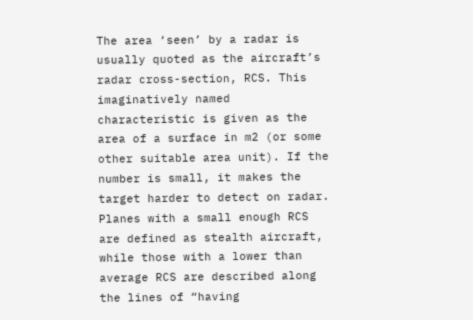The area ‘seen’ by a radar is usually quoted as the aircraft’s radar cross-section, RCS. This imaginatively named characteristic is given as the area of a surface in m2 (or some other suitable area unit). If the number is small, it makes the target harder to detect on radar. Planes with a small enough RCS are defined as stealth aircraft, while those with a lower than average RCS are described along the lines of “having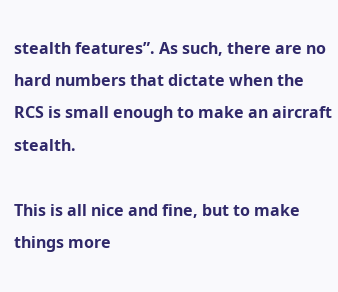stealth features”. As such, there are no hard numbers that dictate when the RCS is small enough to make an aircraft stealth.

This is all nice and fine, but to make things more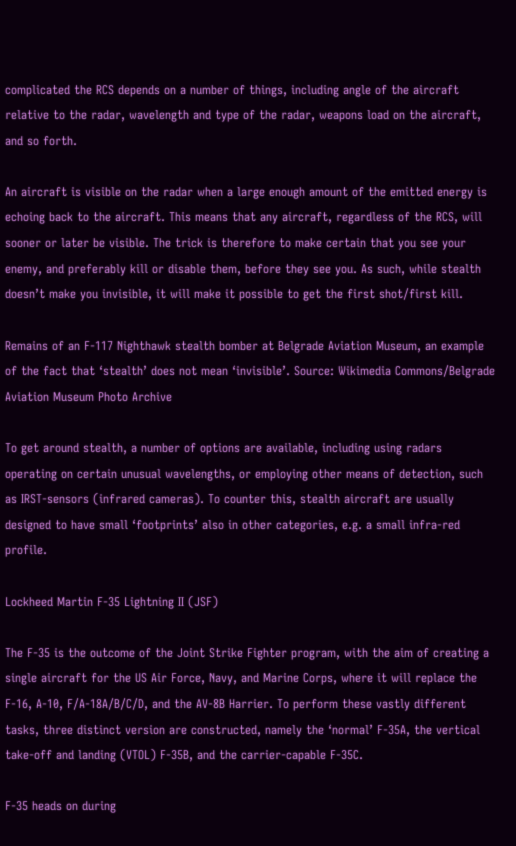complicated the RCS depends on a number of things, including angle of the aircraft relative to the radar, wavelength and type of the radar, weapons load on the aircraft, and so forth.

An aircraft is visible on the radar when a large enough amount of the emitted energy is echoing back to the aircraft. This means that any aircraft, regardless of the RCS, will sooner or later be visible. The trick is therefore to make certain that you see your enemy, and preferably kill or disable them, before they see you. As such, while stealth doesn’t make you invisible, it will make it possible to get the first shot/first kill.

Remains of an F-117 Nighthawk stealth bomber at Belgrade Aviation Museum, an example of the fact that ‘stealth’ does not mean ‘invisible’. Source: Wikimedia Commons/Belgrade Aviation Museum Photo Archive

To get around stealth, a number of options are available, including using radars operating on certain unusual wavelengths, or employing other means of detection, such as IRST-sensors (infrared cameras). To counter this, stealth aircraft are usually designed to have small ‘footprints’ also in other categories, e.g. a small infra-red profile.

Lockheed Martin F-35 Lightning II (JSF)

The F-35 is the outcome of the Joint Strike Fighter program, with the aim of creating a single aircraft for the US Air Force, Navy, and Marine Corps, where it will replace the F-16, A-10, F/A-18A/B/C/D, and the AV-8B Harrier. To perform these vastly different tasks, three distinct version are constructed, namely the ‘normal’ F-35A, the vertical take-off and landing (VTOL) F-35B, and the carrier-capable F-35C.

F-35 heads on during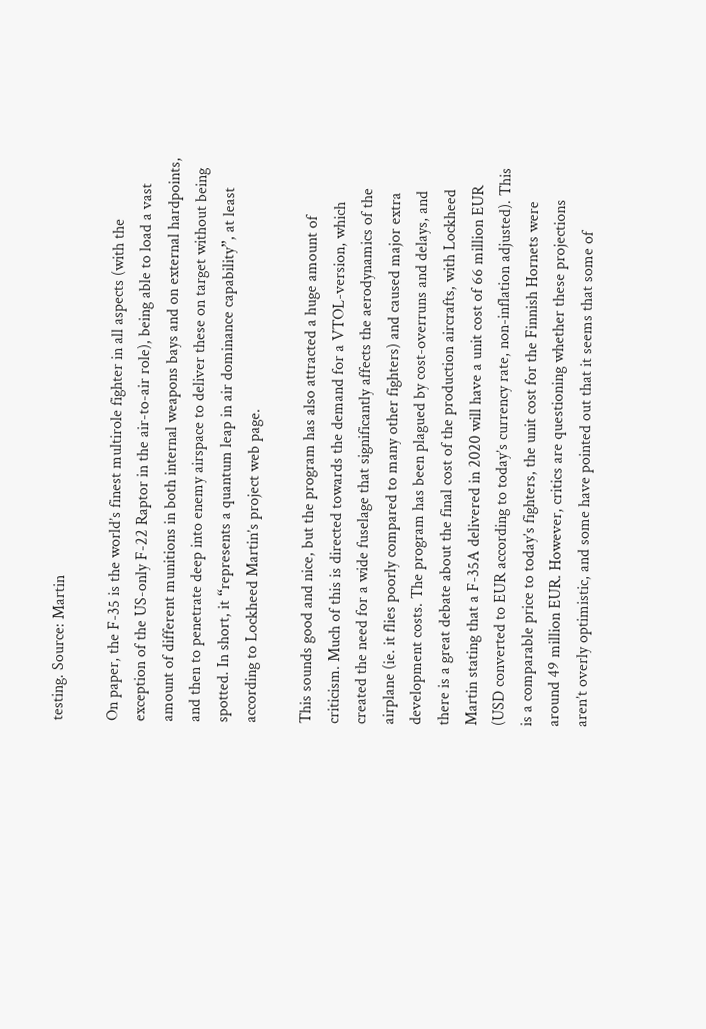testing. Source: Martin

On paper, the F-35 is the world’s finest multirole fighter in all aspects (with the exception of the US-only F-22 Raptor in the air-to-air role), being able to load a vast amount of different munitions in both internal weapons bays and on external hardpoints, and then to penetrate deep into enemy airspace to deliver these on target without being spotted. In short, it “represents a quantum leap in air dominance capability”, at least according to Lockheed Martin’s project web page.

This sounds good and nice, but the program has also attracted a huge amount of criticism. Much of this is directed towards the demand for a VTOL-version, which created the need for a wide fuselage that significantly affects the aerodynamics of the airplane (ie. it flies poorly compared to many other fighters) and caused major extra development costs. The program has been plagued by cost-overruns and delays, and there is a great debate about the final cost of the production aircrafts, with Lockheed Martin stating that a F-35A delivered in 2020 will have a unit cost of 66 million EUR (USD converted to EUR according to today’s currency rate, non-inflation adjusted). This is a comparable price to today’s fighters, the unit cost for the Finnish Hornets were around 49 million EUR. However, critics are questioning whether these projections aren’t overly optimistic, and some have pointed out that it seems that some of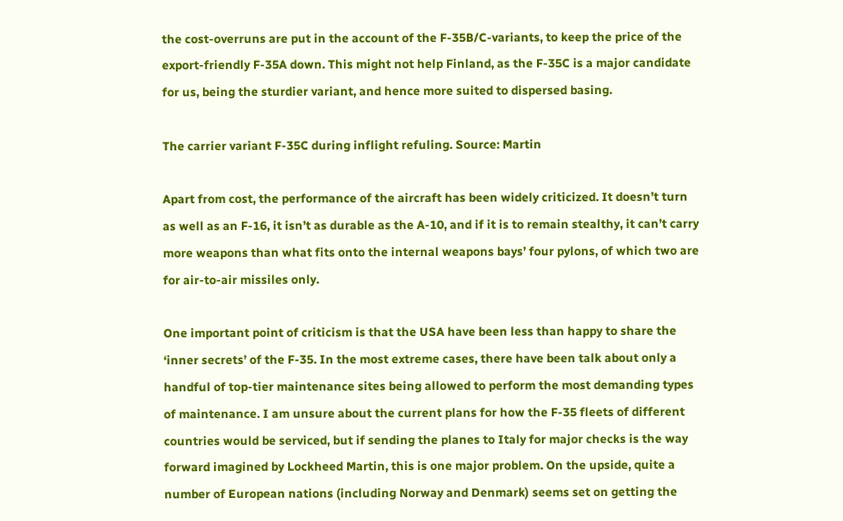the cost-overruns are put in the account of the F-35B/C-variants, to keep the price of the export-friendly F-35A down. This might not help Finland, as the F-35C is a major candidate for us, being the sturdier variant, and hence more suited to dispersed basing.

The carrier variant F-35C during inflight refuling. Source: Martin

Apart from cost, the performance of the aircraft has been widely criticized. It doesn’t turn as well as an F-16, it isn’t as durable as the A-10, and if it is to remain stealthy, it can’t carry more weapons than what fits onto the internal weapons bays’ four pylons, of which two are for air-to-air missiles only.

One important point of criticism is that the USA have been less than happy to share the ‘inner secrets’ of the F-35. In the most extreme cases, there have been talk about only a handful of top-tier maintenance sites being allowed to perform the most demanding types of maintenance. I am unsure about the current plans for how the F-35 fleets of different countries would be serviced, but if sending the planes to Italy for major checks is the way forward imagined by Lockheed Martin, this is one major problem. On the upside, quite a number of European nations (including Norway and Denmark) seems set on getting the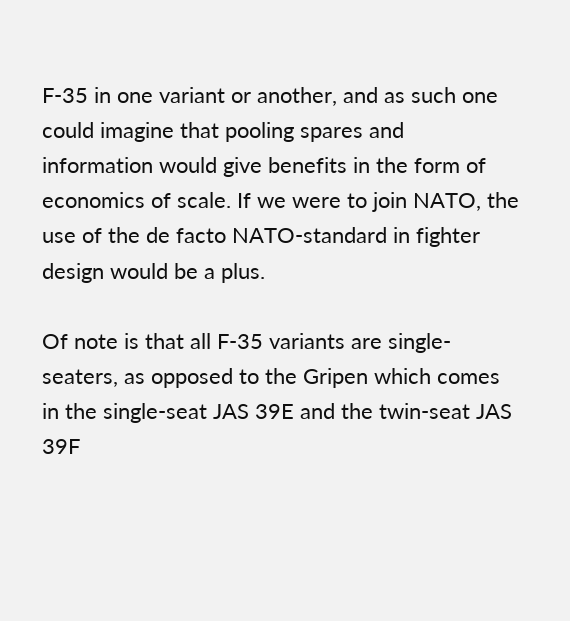F-35 in one variant or another, and as such one could imagine that pooling spares and information would give benefits in the form of economics of scale. If we were to join NATO, the use of the de facto NATO-standard in fighter design would be a plus.

Of note is that all F-35 variants are single-seaters, as opposed to the Gripen which comes in the single-seat JAS 39E and the twin-seat JAS 39F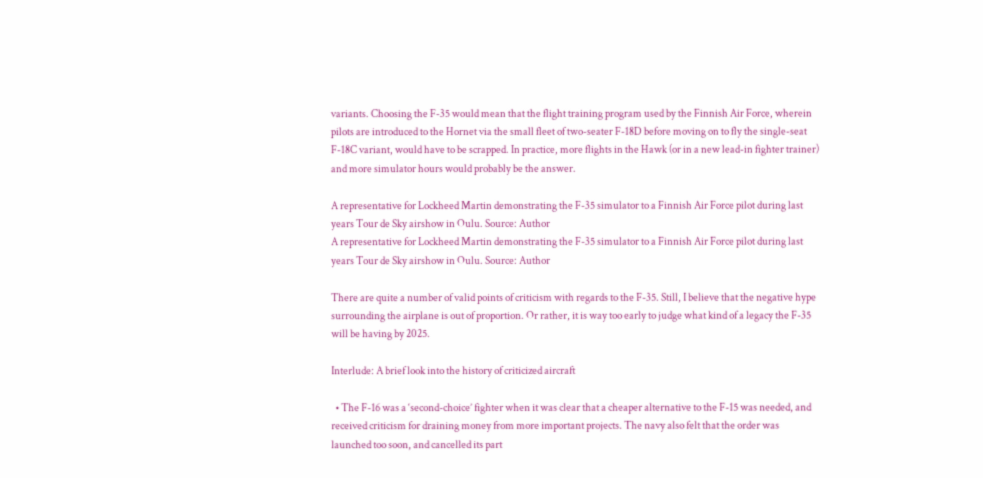variants. Choosing the F-35 would mean that the flight training program used by the Finnish Air Force, wherein pilots are introduced to the Hornet via the small fleet of two-seater F-18D before moving on to fly the single-seat F-18C variant, would have to be scrapped. In practice, more flights in the Hawk (or in a new lead-in fighter trainer) and more simulator hours would probably be the answer.

A representative for Lockheed Martin demonstrating the F-35 simulator to a Finnish Air Force pilot during last years Tour de Sky airshow in Oulu. Source: Author
A representative for Lockheed Martin demonstrating the F-35 simulator to a Finnish Air Force pilot during last years Tour de Sky airshow in Oulu. Source: Author

There are quite a number of valid points of criticism with regards to the F-35. Still, I believe that the negative hype surrounding the airplane is out of proportion. Or rather, it is way too early to judge what kind of a legacy the F-35 will be having by 2025.

Interlude: A brief look into the history of criticized aircraft

  • The F-16 was a ‘second-choice’ fighter when it was clear that a cheaper alternative to the F-15 was needed, and received criticism for draining money from more important projects. The navy also felt that the order was launched too soon, and cancelled its part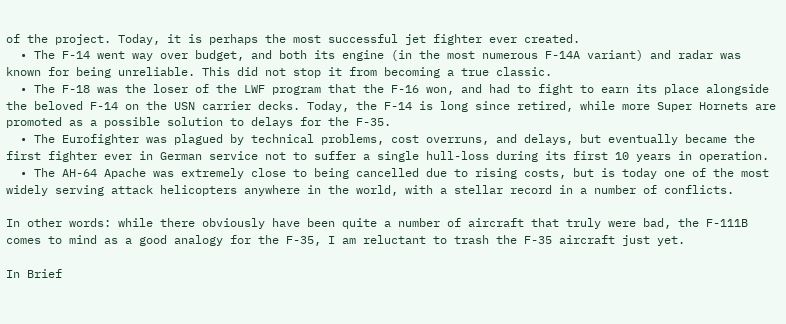of the project. Today, it is perhaps the most successful jet fighter ever created.
  • The F-14 went way over budget, and both its engine (in the most numerous F-14A variant) and radar was known for being unreliable. This did not stop it from becoming a true classic.
  • The F-18 was the loser of the LWF program that the F-16 won, and had to fight to earn its place alongside the beloved F-14 on the USN carrier decks. Today, the F-14 is long since retired, while more Super Hornets are promoted as a possible solution to delays for the F-35.
  • The Eurofighter was plagued by technical problems, cost overruns, and delays, but eventually became the first fighter ever in German service not to suffer a single hull-loss during its first 10 years in operation.
  • The AH-64 Apache was extremely close to being cancelled due to rising costs, but is today one of the most widely serving attack helicopters anywhere in the world, with a stellar record in a number of conflicts.

In other words: while there obviously have been quite a number of aircraft that truly were bad, the F-111B comes to mind as a good analogy for the F-35, I am reluctant to trash the F-35 aircraft just yet.

In Brief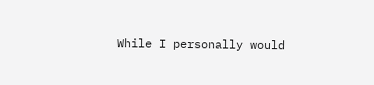While I personally would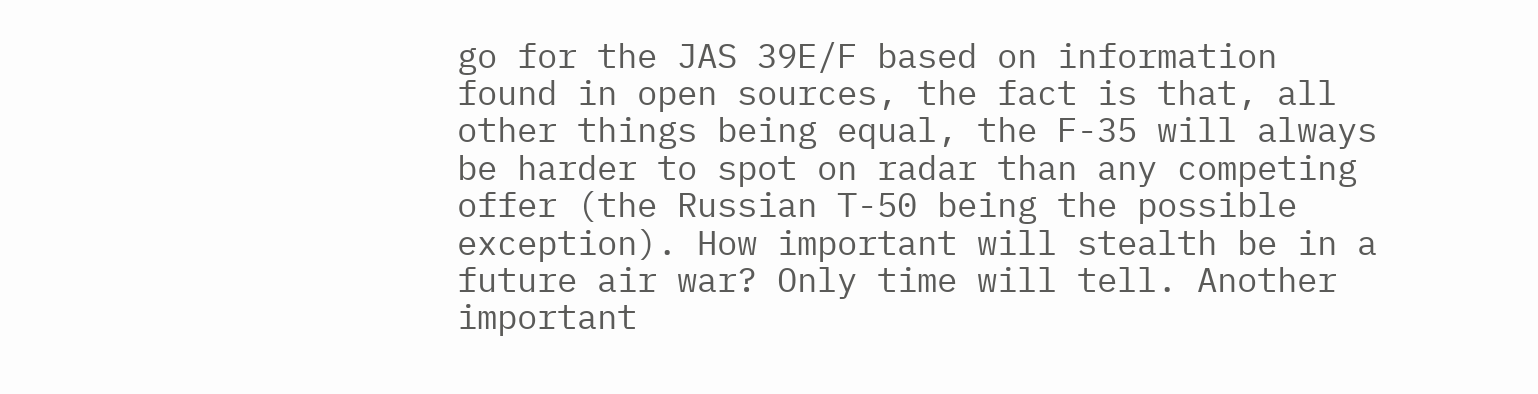go for the JAS 39E/F based on information found in open sources, the fact is that, all other things being equal, the F-35 will always be harder to spot on radar than any competing offer (the Russian T-50 being the possible exception). How important will stealth be in a future air war? Only time will tell. Another important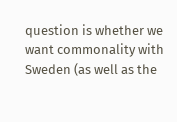question is whether we want commonality with Sweden (as well as the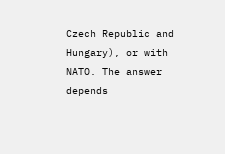Czech Republic and Hungary), or with NATO. The answer depends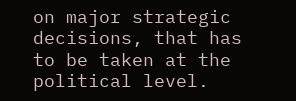on major strategic decisions, that has to be taken at the political level.